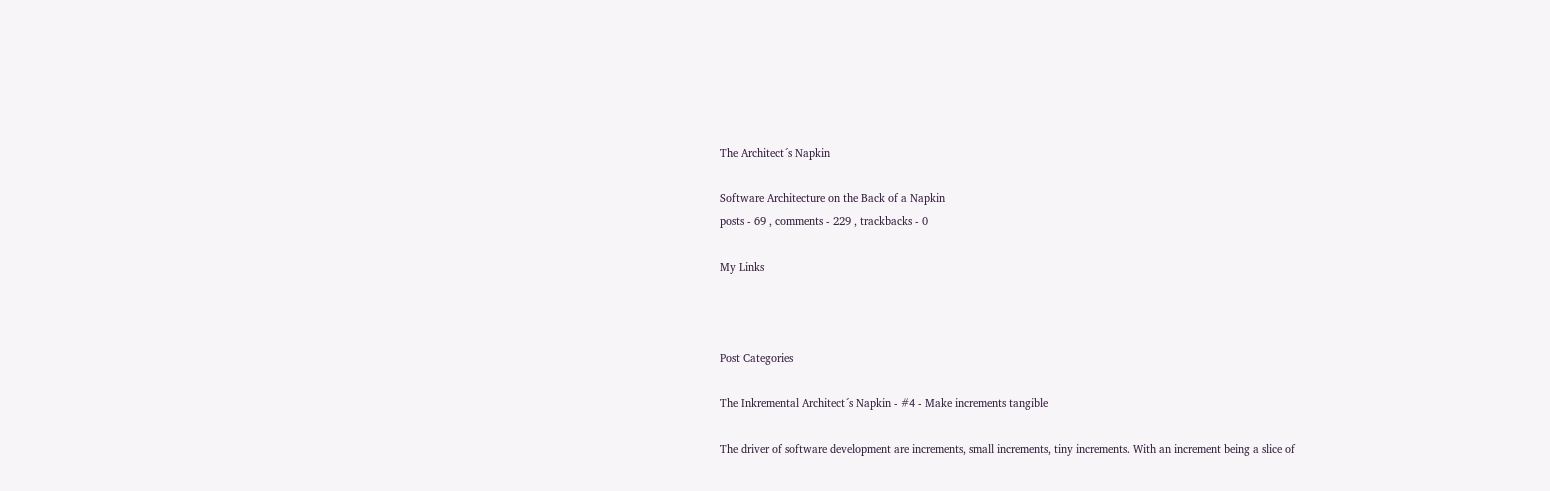The Architect´s Napkin

Software Architecture on the Back of a Napkin
posts - 69 , comments - 229 , trackbacks - 0

My Links



Post Categories

The Inkremental Architect´s Napkin - #4 - Make increments tangible

The driver of software development are increments, small increments, tiny increments. With an increment being a slice of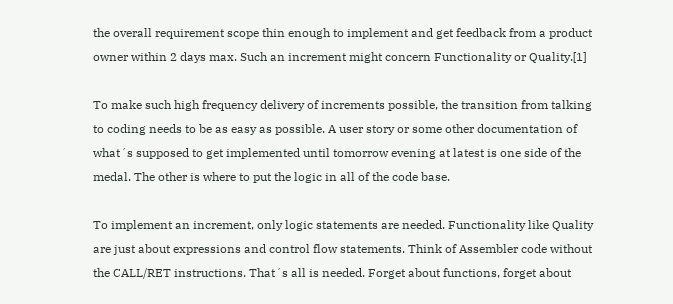the overall requirement scope thin enough to implement and get feedback from a product owner within 2 days max. Such an increment might concern Functionality or Quality.[1]

To make such high frequency delivery of increments possible, the transition from talking to coding needs to be as easy as possible. A user story or some other documentation of what´s supposed to get implemented until tomorrow evening at latest is one side of the medal. The other is where to put the logic in all of the code base.

To implement an increment, only logic statements are needed. Functionality like Quality are just about expressions and control flow statements. Think of Assembler code without the CALL/RET instructions. That´s all is needed. Forget about functions, forget about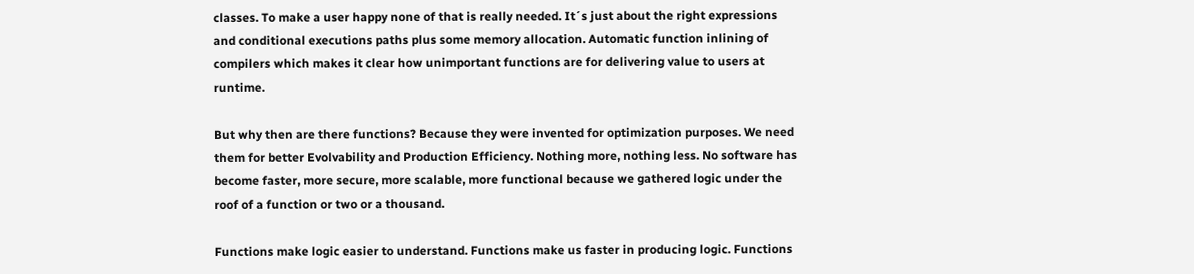classes. To make a user happy none of that is really needed. It´s just about the right expressions and conditional executions paths plus some memory allocation. Automatic function inlining of compilers which makes it clear how unimportant functions are for delivering value to users at runtime.

But why then are there functions? Because they were invented for optimization purposes. We need them for better Evolvability and Production Efficiency. Nothing more, nothing less. No software has become faster, more secure, more scalable, more functional because we gathered logic under the roof of a function or two or a thousand.

Functions make logic easier to understand. Functions make us faster in producing logic. Functions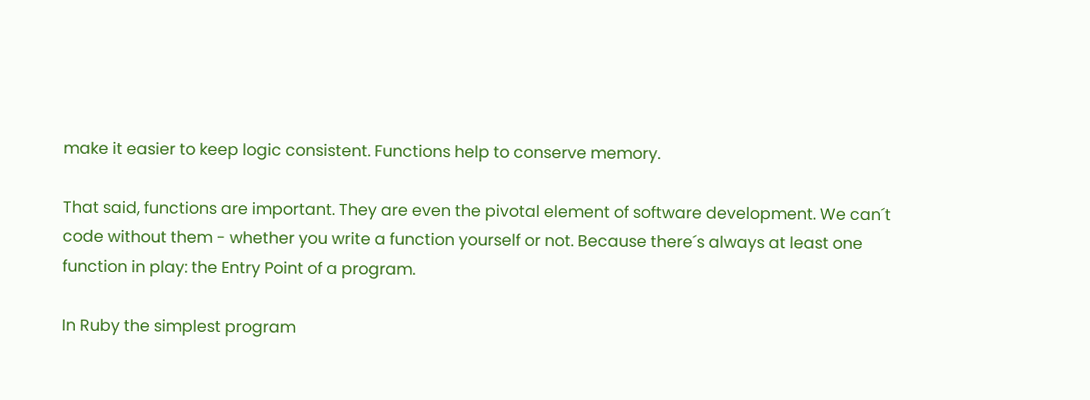make it easier to keep logic consistent. Functions help to conserve memory.

That said, functions are important. They are even the pivotal element of software development. We can´t code without them - whether you write a function yourself or not. Because there´s always at least one function in play: the Entry Point of a program.

In Ruby the simplest program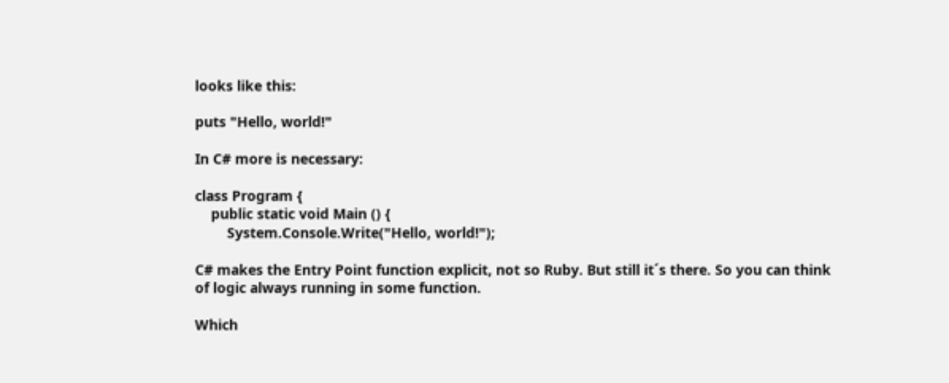looks like this:

puts "Hello, world!"

In C# more is necessary:

class Program {
    public static void Main () {
        System.Console.Write("Hello, world!");

C# makes the Entry Point function explicit, not so Ruby. But still it´s there. So you can think of logic always running in some function.

Which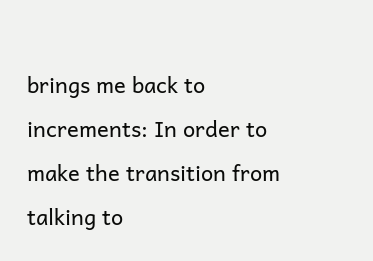brings me back to increments: In order to make the transition from talking to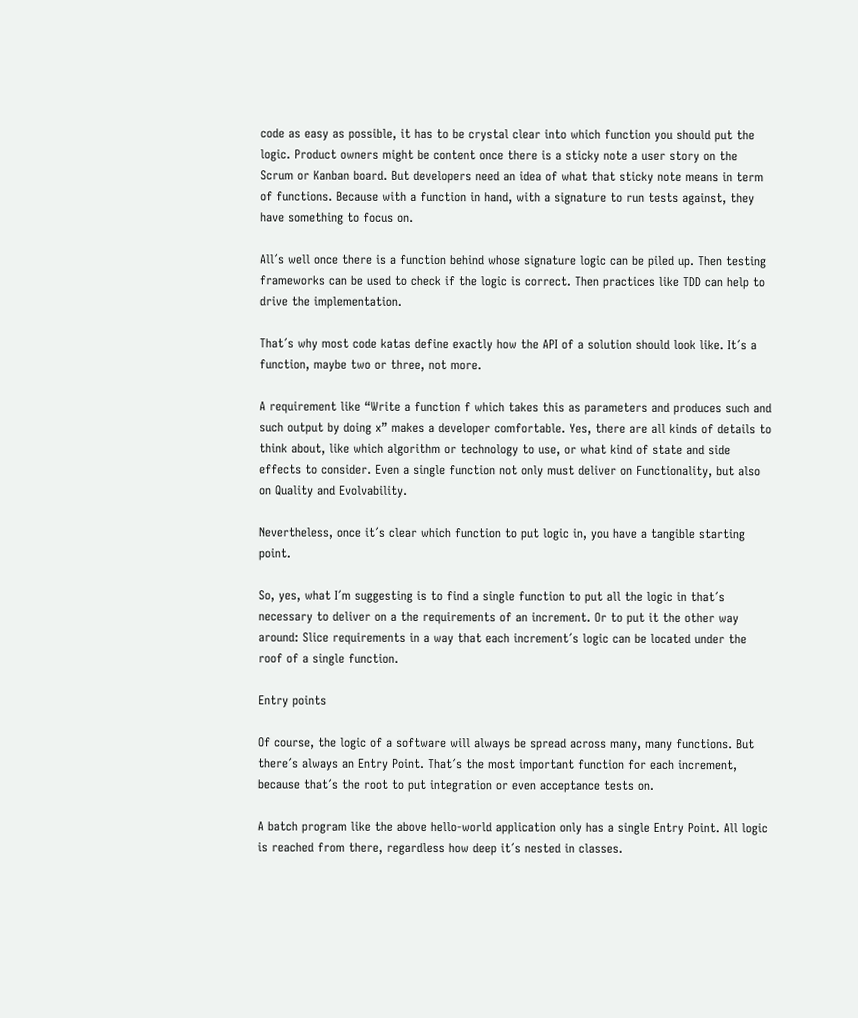code as easy as possible, it has to be crystal clear into which function you should put the logic. Product owners might be content once there is a sticky note a user story on the Scrum or Kanban board. But developers need an idea of what that sticky note means in term of functions. Because with a function in hand, with a signature to run tests against, they have something to focus on.

All´s well once there is a function behind whose signature logic can be piled up. Then testing frameworks can be used to check if the logic is correct. Then practices like TDD can help to drive the implementation.

That´s why most code katas define exactly how the API of a solution should look like. It´s a function, maybe two or three, not more.

A requirement like “Write a function f which takes this as parameters and produces such and such output by doing x” makes a developer comfortable. Yes, there are all kinds of details to think about, like which algorithm or technology to use, or what kind of state and side effects to consider. Even a single function not only must deliver on Functionality, but also on Quality and Evolvability.

Nevertheless, once it´s clear which function to put logic in, you have a tangible starting point.

So, yes, what I´m suggesting is to find a single function to put all the logic in that´s necessary to deliver on a the requirements of an increment. Or to put it the other way around: Slice requirements in a way that each increment´s logic can be located under the roof of a single function.

Entry points

Of course, the logic of a software will always be spread across many, many functions. But there´s always an Entry Point. That´s the most important function for each increment, because that´s the root to put integration or even acceptance tests on.

A batch program like the above hello-world application only has a single Entry Point. All logic is reached from there, regardless how deep it´s nested in classes.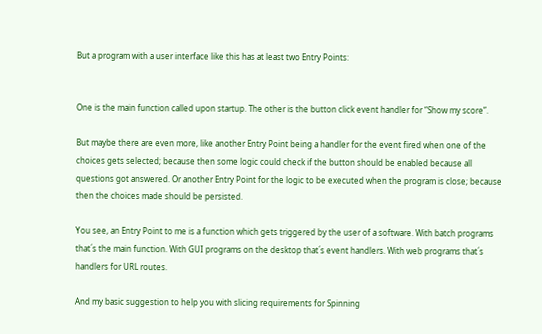But a program with a user interface like this has at least two Entry Points:


One is the main function called upon startup. The other is the button click event handler for “Show my score”.

But maybe there are even more, like another Entry Point being a handler for the event fired when one of the choices gets selected; because then some logic could check if the button should be enabled because all questions got answered. Or another Entry Point for the logic to be executed when the program is close; because then the choices made should be persisted.

You see, an Entry Point to me is a function which gets triggered by the user of a software. With batch programs that´s the main function. With GUI programs on the desktop that´s event handlers. With web programs that´s handlers for URL routes.

And my basic suggestion to help you with slicing requirements for Spinning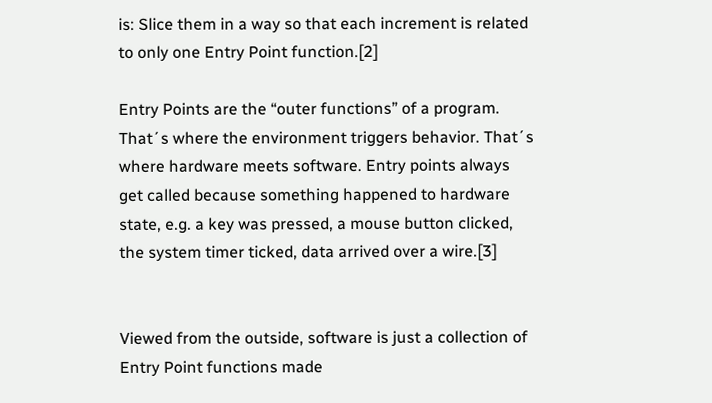is: Slice them in a way so that each increment is related to only one Entry Point function.[2]

Entry Points are the “outer functions” of a program. That´s where the environment triggers behavior. That´s where hardware meets software. Entry points always get called because something happened to hardware state, e.g. a key was pressed, a mouse button clicked, the system timer ticked, data arrived over a wire.[3]


Viewed from the outside, software is just a collection of Entry Point functions made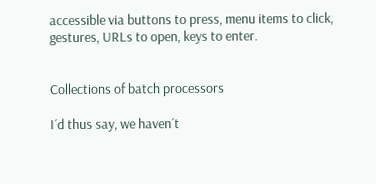accessible via buttons to press, menu items to click, gestures, URLs to open, keys to enter.


Collections of batch processors

I´d thus say, we haven´t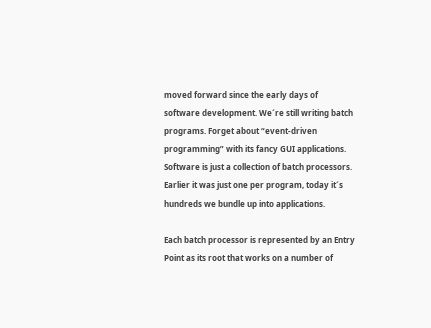moved forward since the early days of software development. We´re still writing batch programs. Forget about “event-driven programming” with its fancy GUI applications. Software is just a collection of batch processors. Earlier it was just one per program, today it´s hundreds we bundle up into applications.

Each batch processor is represented by an Entry Point as its root that works on a number of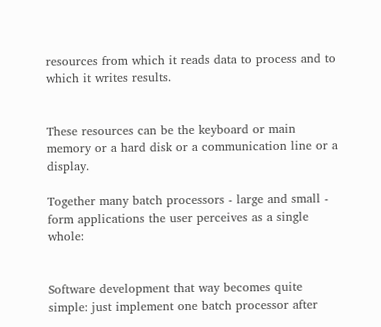resources from which it reads data to process and to which it writes results.


These resources can be the keyboard or main memory or a hard disk or a communication line or a display.

Together many batch processors - large and small - form applications the user perceives as a single whole:


Software development that way becomes quite simple: just implement one batch processor after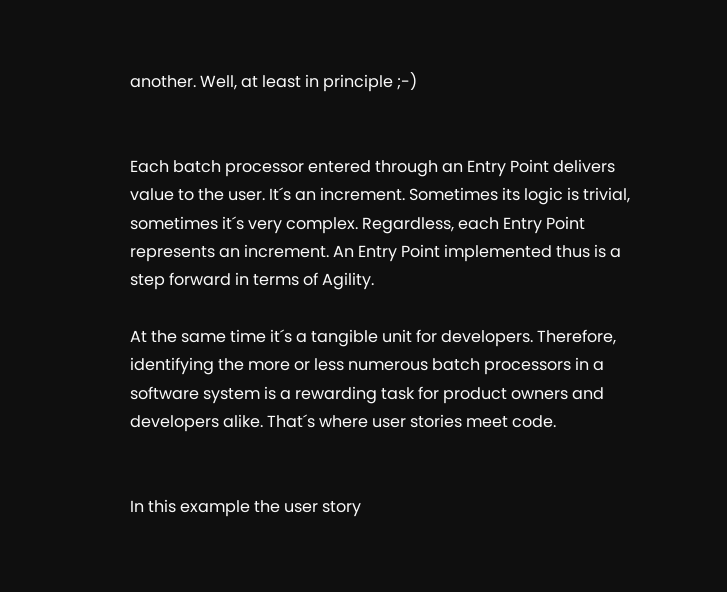another. Well, at least in principle ;-)


Each batch processor entered through an Entry Point delivers value to the user. It´s an increment. Sometimes its logic is trivial, sometimes it´s very complex. Regardless, each Entry Point represents an increment. An Entry Point implemented thus is a step forward in terms of Agility.

At the same time it´s a tangible unit for developers. Therefore, identifying the more or less numerous batch processors in a software system is a rewarding task for product owners and developers alike. That´s where user stories meet code.


In this example the user story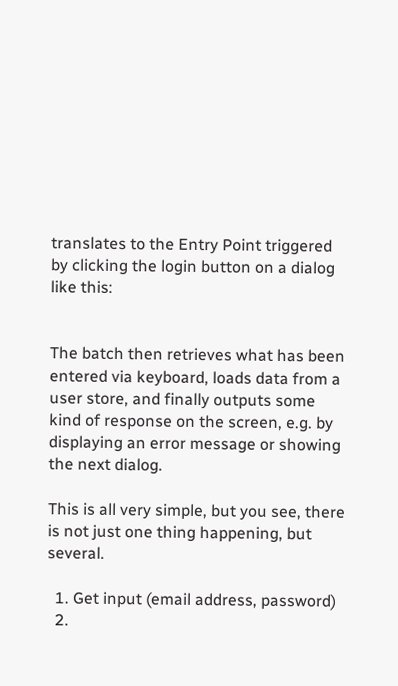translates to the Entry Point triggered by clicking the login button on a dialog like this:


The batch then retrieves what has been entered via keyboard, loads data from a user store, and finally outputs some kind of response on the screen, e.g. by displaying an error message or showing the next dialog.

This is all very simple, but you see, there is not just one thing happening, but several.

  1. Get input (email address, password)
  2.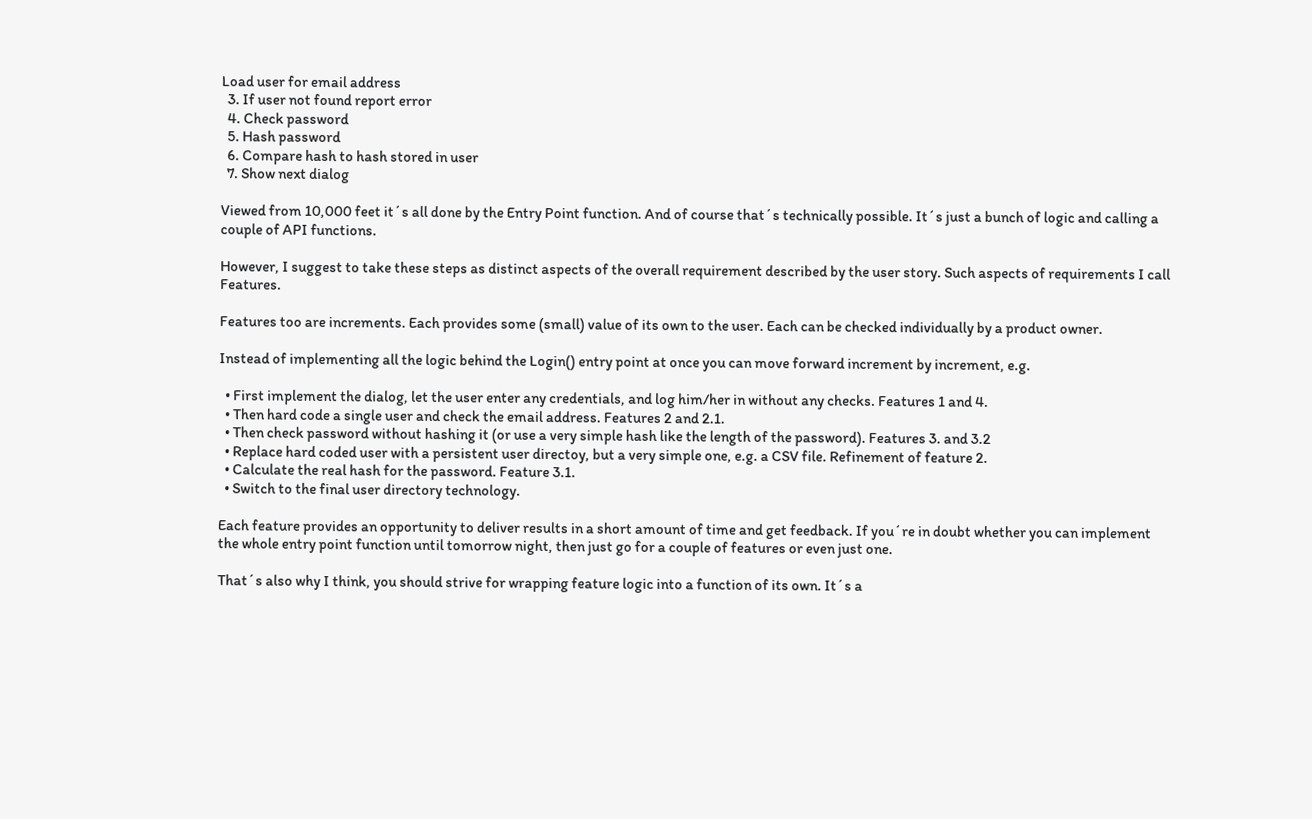Load user for email address
  3. If user not found report error
  4. Check password
  5. Hash password
  6. Compare hash to hash stored in user
  7. Show next dialog

Viewed from 10,000 feet it´s all done by the Entry Point function. And of course that´s technically possible. It´s just a bunch of logic and calling a couple of API functions.

However, I suggest to take these steps as distinct aspects of the overall requirement described by the user story. Such aspects of requirements I call Features.

Features too are increments. Each provides some (small) value of its own to the user. Each can be checked individually by a product owner.

Instead of implementing all the logic behind the Login() entry point at once you can move forward increment by increment, e.g.

  • First implement the dialog, let the user enter any credentials, and log him/her in without any checks. Features 1 and 4.
  • Then hard code a single user and check the email address. Features 2 and 2.1.
  • Then check password without hashing it (or use a very simple hash like the length of the password). Features 3. and 3.2
  • Replace hard coded user with a persistent user directoy, but a very simple one, e.g. a CSV file. Refinement of feature 2.
  • Calculate the real hash for the password. Feature 3.1.
  • Switch to the final user directory technology.

Each feature provides an opportunity to deliver results in a short amount of time and get feedback. If you´re in doubt whether you can implement the whole entry point function until tomorrow night, then just go for a couple of features or even just one.

That´s also why I think, you should strive for wrapping feature logic into a function of its own. It´s a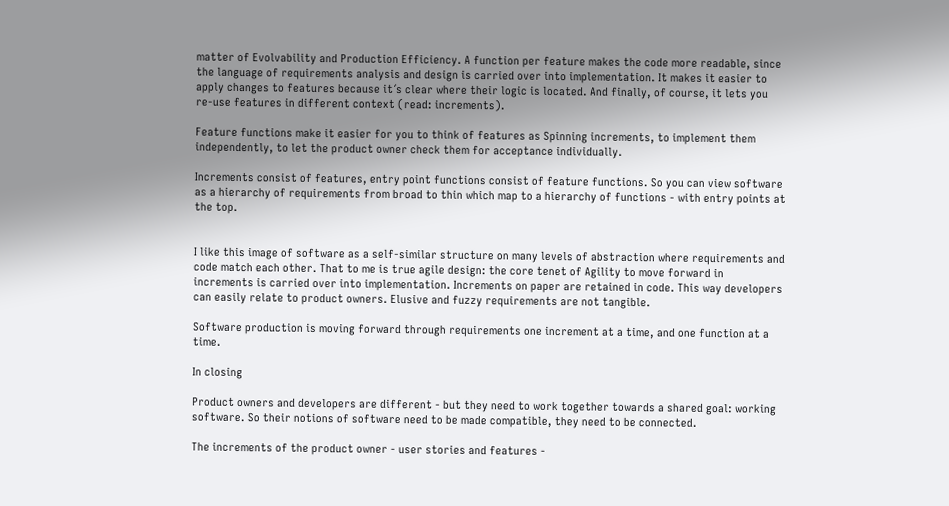matter of Evolvability and Production Efficiency. A function per feature makes the code more readable, since the language of requirements analysis and design is carried over into implementation. It makes it easier to apply changes to features because it´s clear where their logic is located. And finally, of course, it lets you re-use features in different context (read: increments).

Feature functions make it easier for you to think of features as Spinning increments, to implement them independently, to let the product owner check them for acceptance individually.

Increments consist of features, entry point functions consist of feature functions. So you can view software as a hierarchy of requirements from broad to thin which map to a hierarchy of functions - with entry points at the top.


I like this image of software as a self-similar structure on many levels of abstraction where requirements and code match each other. That to me is true agile design: the core tenet of Agility to move forward in increments is carried over into implementation. Increments on paper are retained in code. This way developers can easily relate to product owners. Elusive and fuzzy requirements are not tangible.

Software production is moving forward through requirements one increment at a time, and one function at a time.

In closing

Product owners and developers are different - but they need to work together towards a shared goal: working software. So their notions of software need to be made compatible, they need to be connected.

The increments of the product owner - user stories and features -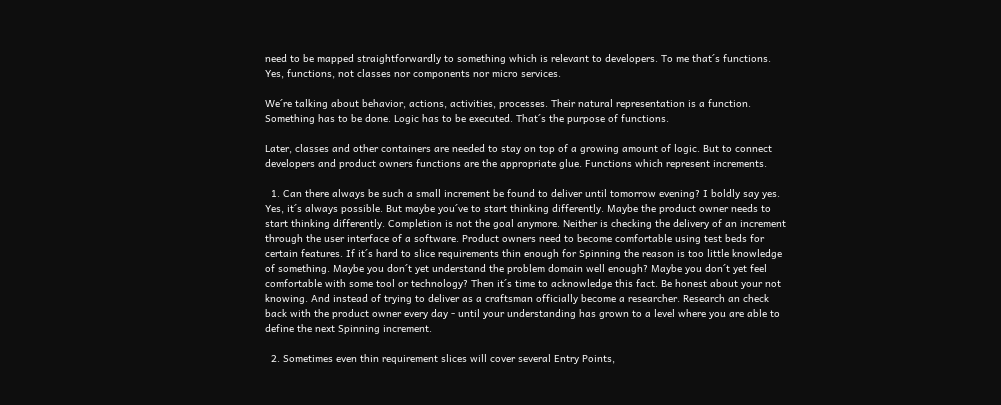need to be mapped straightforwardly to something which is relevant to developers. To me that´s functions. Yes, functions, not classes nor components nor micro services.

We´re talking about behavior, actions, activities, processes. Their natural representation is a function. Something has to be done. Logic has to be executed. That´s the purpose of functions.

Later, classes and other containers are needed to stay on top of a growing amount of logic. But to connect developers and product owners functions are the appropriate glue. Functions which represent increments.

  1. Can there always be such a small increment be found to deliver until tomorrow evening? I boldly say yes. Yes, it´s always possible. But maybe you´ve to start thinking differently. Maybe the product owner needs to start thinking differently. Completion is not the goal anymore. Neither is checking the delivery of an increment through the user interface of a software. Product owners need to become comfortable using test beds for certain features. If it´s hard to slice requirements thin enough for Spinning the reason is too little knowledge of something. Maybe you don´t yet understand the problem domain well enough? Maybe you don´t yet feel comfortable with some tool or technology? Then it´s time to acknowledge this fact. Be honest about your not knowing. And instead of trying to deliver as a craftsman officially become a researcher. Research an check back with the product owner every day - until your understanding has grown to a level where you are able to define the next Spinning increment.

  2. Sometimes even thin requirement slices will cover several Entry Points,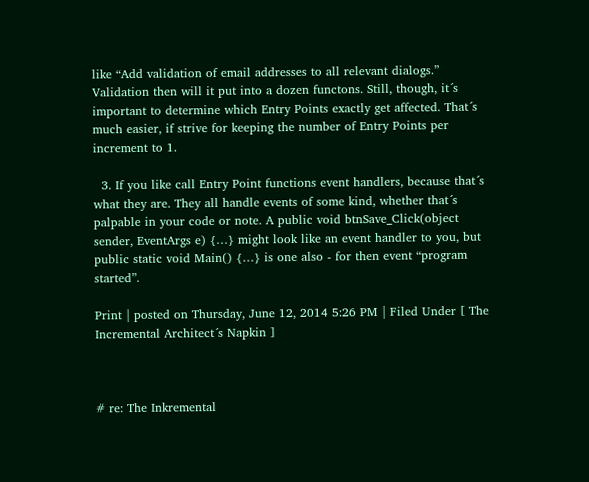like “Add validation of email addresses to all relevant dialogs.” Validation then will it put into a dozen functons. Still, though, it´s important to determine which Entry Points exactly get affected. That´s much easier, if strive for keeping the number of Entry Points per increment to 1.

  3. If you like call Entry Point functions event handlers, because that´s what they are. They all handle events of some kind, whether that´s palpable in your code or note. A public void btnSave_Click(object sender, EventArgs e) {…} might look like an event handler to you, but public static void Main() {…} is one also - for then event “program started”.

Print | posted on Thursday, June 12, 2014 5:26 PM | Filed Under [ The Incremental Architect´s Napkin ]



# re: The Inkremental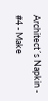Architect´s Napkin - #4 - Make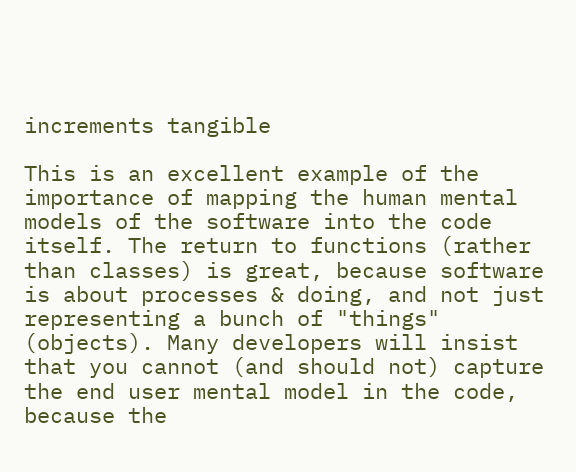increments tangible

This is an excellent example of the importance of mapping the human mental models of the software into the code itself. The return to functions (rather than classes) is great, because software is about processes & doing, and not just representing a bunch of "things" (objects). Many developers will insist that you cannot (and should not) capture the end user mental model in the code, because the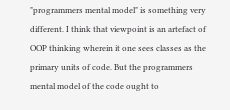"programmers mental model" is something very different. I think that viewpoint is an artefact of OOP thinking wherein it one sees classes as the primary units of code. But the programmers mental model of the code ought to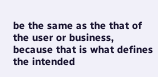be the same as the that of the user or business, because that is what defines the intended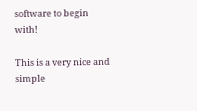software to begin with!

This is a very nice and simple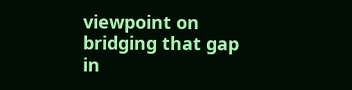viewpoint on bridging that gap in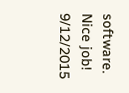software. Nice job!
9/12/2015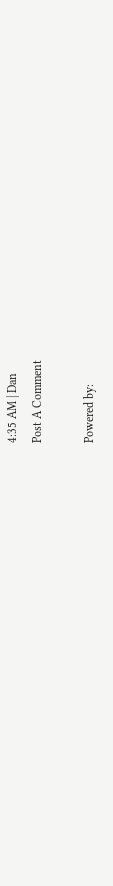4:35 AM | Dan
Post A Comment

Powered by: